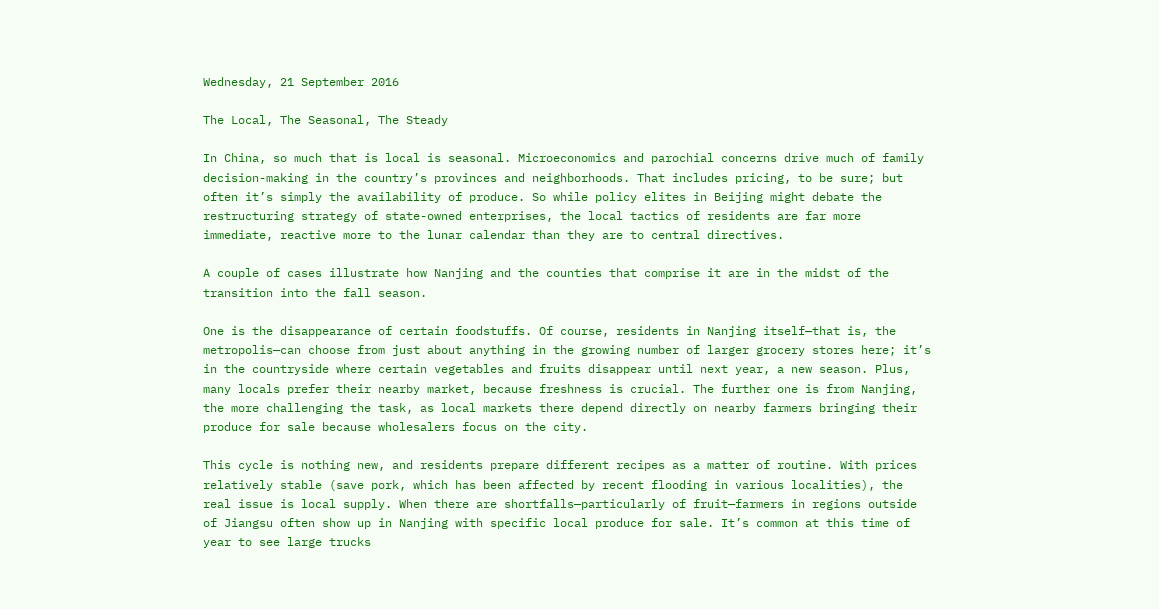Wednesday, 21 September 2016

The Local, The Seasonal, The Steady

In China, so much that is local is seasonal. Microeconomics and parochial concerns drive much of family decision-making in the country’s provinces and neighborhoods. That includes pricing, to be sure; but often it’s simply the availability of produce. So while policy elites in Beijing might debate the restructuring strategy of state-owned enterprises, the local tactics of residents are far more immediate, reactive more to the lunar calendar than they are to central directives.

A couple of cases illustrate how Nanjing and the counties that comprise it are in the midst of the transition into the fall season.

One is the disappearance of certain foodstuffs. Of course, residents in Nanjing itself—that is, the metropolis—can choose from just about anything in the growing number of larger grocery stores here; it’s in the countryside where certain vegetables and fruits disappear until next year, a new season. Plus, many locals prefer their nearby market, because freshness is crucial. The further one is from Nanjing, the more challenging the task, as local markets there depend directly on nearby farmers bringing their produce for sale because wholesalers focus on the city.

This cycle is nothing new, and residents prepare different recipes as a matter of routine. With prices relatively stable (save pork, which has been affected by recent flooding in various localities), the real issue is local supply. When there are shortfalls—particularly of fruit—farmers in regions outside of Jiangsu often show up in Nanjing with specific local produce for sale. It’s common at this time of year to see large trucks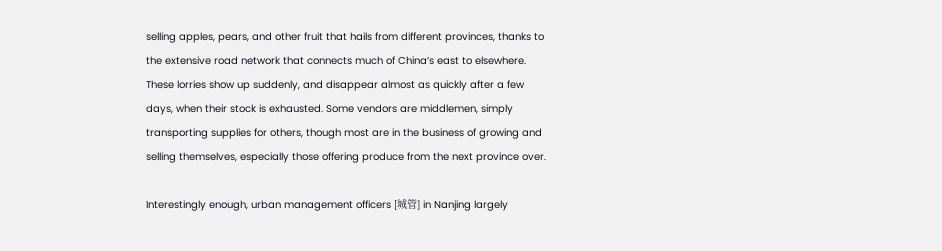selling apples, pears, and other fruit that hails from different provinces, thanks to the extensive road network that connects much of China’s east to elsewhere. These lorries show up suddenly, and disappear almost as quickly after a few days, when their stock is exhausted. Some vendors are middlemen, simply transporting supplies for others, though most are in the business of growing and selling themselves, especially those offering produce from the next province over.

Interestingly enough, urban management officers [城管] in Nanjing largely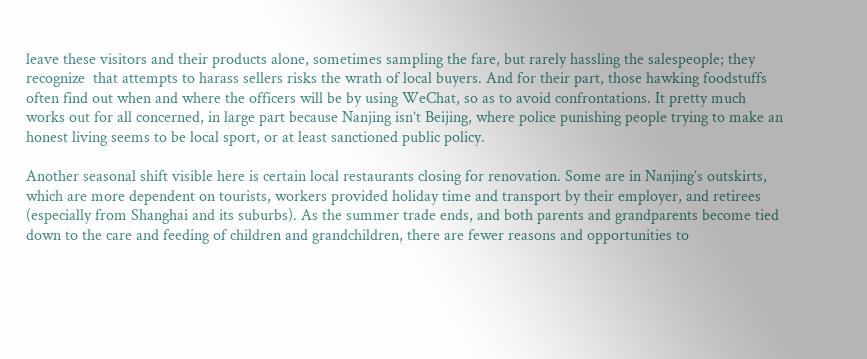leave these visitors and their products alone, sometimes sampling the fare, but rarely hassling the salespeople; they recognize  that attempts to harass sellers risks the wrath of local buyers. And for their part, those hawking foodstuffs often find out when and where the officers will be by using WeChat, so as to avoid confrontations. It pretty much works out for all concerned, in large part because Nanjing isn’t Beijing, where police punishing people trying to make an honest living seems to be local sport, or at least sanctioned public policy.

Another seasonal shift visible here is certain local restaurants closing for renovation. Some are in Nanjing’s outskirts, which are more dependent on tourists, workers provided holiday time and transport by their employer, and retirees (especially from Shanghai and its suburbs). As the summer trade ends, and both parents and grandparents become tied down to the care and feeding of children and grandchildren, there are fewer reasons and opportunities to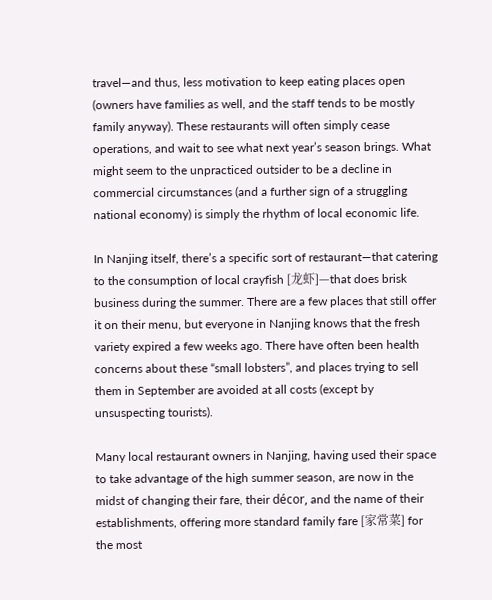travel—and thus, less motivation to keep eating places open (owners have families as well, and the staff tends to be mostly family anyway). These restaurants will often simply cease operations, and wait to see what next year’s season brings. What might seem to the unpracticed outsider to be a decline in commercial circumstances (and a further sign of a struggling national economy) is simply the rhythm of local economic life.

In Nanjing itself, there’s a specific sort of restaurant—that catering to the consumption of local crayfish [龙虾]—that does brisk business during the summer. There are a few places that still offer it on their menu, but everyone in Nanjing knows that the fresh variety expired a few weeks ago. There have often been health concerns about these “small lobsters”, and places trying to sell them in September are avoided at all costs (except by unsuspecting tourists).

Many local restaurant owners in Nanjing, having used their space to take advantage of the high summer season, are now in the midst of changing their fare, their décor, and the name of their establishments, offering more standard family fare [家常菜] for the most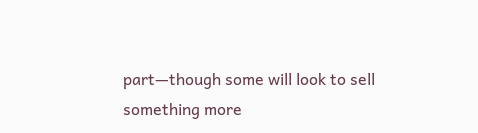part—though some will look to sell something more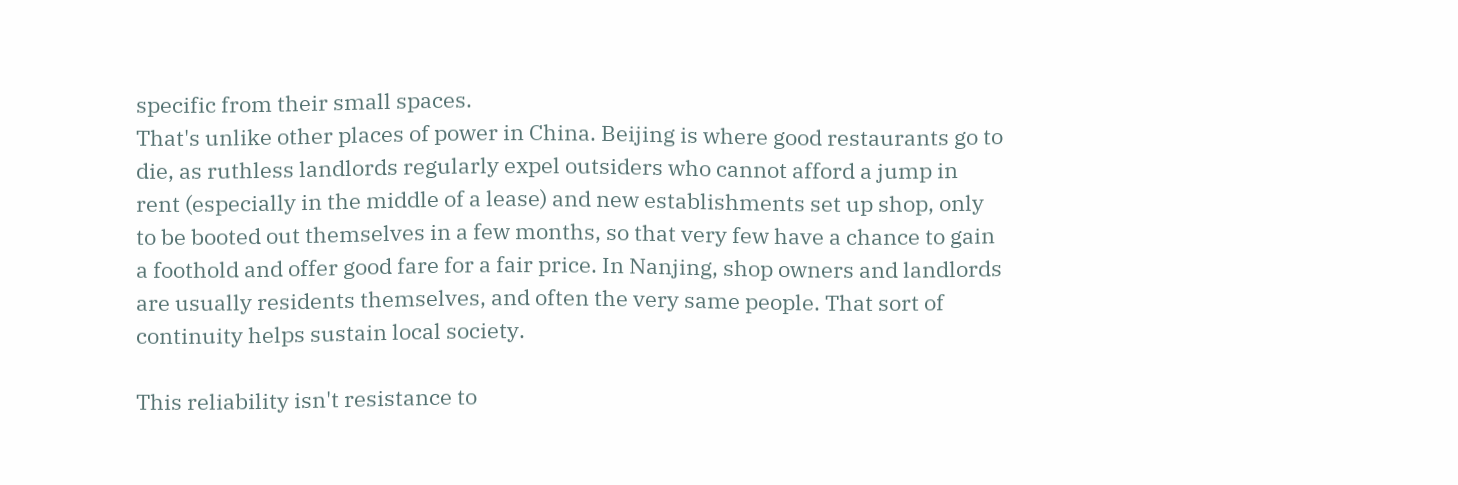specific from their small spaces.
That's unlike other places of power in China. Beijing is where good restaurants go to die, as ruthless landlords regularly expel outsiders who cannot afford a jump in rent (especially in the middle of a lease) and new establishments set up shop, only to be booted out themselves in a few months, so that very few have a chance to gain a foothold and offer good fare for a fair price. In Nanjing, shop owners and landlords are usually residents themselves, and often the very same people. That sort of continuity helps sustain local society.

This reliability isn't resistance to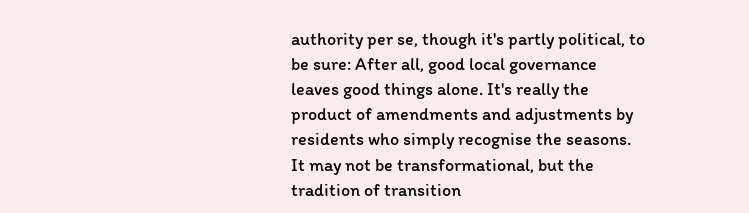authority per se, though it's partly political, to be sure: After all, good local governance leaves good things alone. It's really the product of amendments and adjustments by residents who simply recognise the seasons. It may not be transformational, but the tradition of transition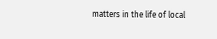matters in the life of local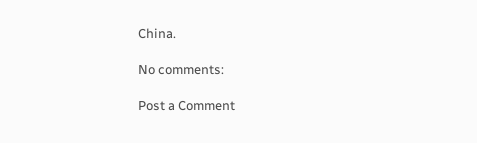China.

No comments:

Post a Comment